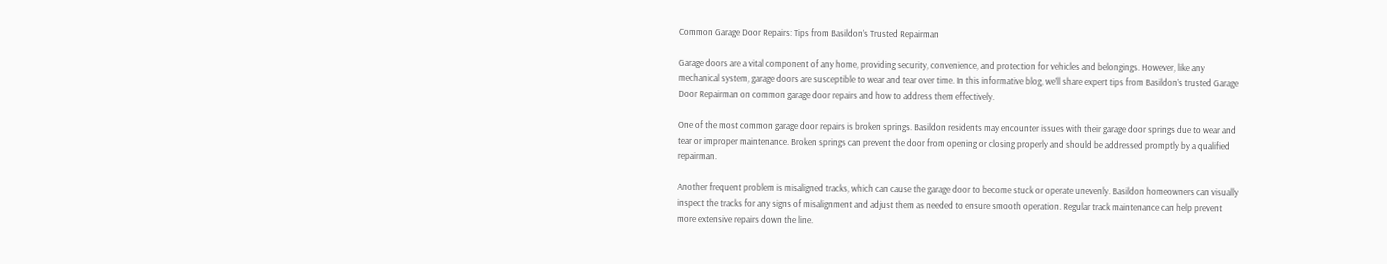Common Garage Door Repairs: Tips from Basildon’s Trusted Repairman

Garage doors are a vital component of any home, providing security, convenience, and protection for vehicles and belongings. However, like any mechanical system, garage doors are susceptible to wear and tear over time. In this informative blog, we’ll share expert tips from Basildon’s trusted Garage Door Repairman on common garage door repairs and how to address them effectively.

One of the most common garage door repairs is broken springs. Basildon residents may encounter issues with their garage door springs due to wear and tear or improper maintenance. Broken springs can prevent the door from opening or closing properly and should be addressed promptly by a qualified repairman.

Another frequent problem is misaligned tracks, which can cause the garage door to become stuck or operate unevenly. Basildon homeowners can visually inspect the tracks for any signs of misalignment and adjust them as needed to ensure smooth operation. Regular track maintenance can help prevent more extensive repairs down the line.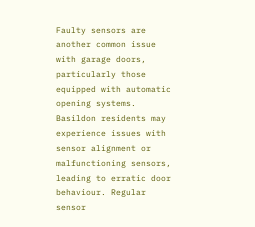Faulty sensors are another common issue with garage doors, particularly those equipped with automatic opening systems. Basildon residents may experience issues with sensor alignment or malfunctioning sensors, leading to erratic door behaviour. Regular sensor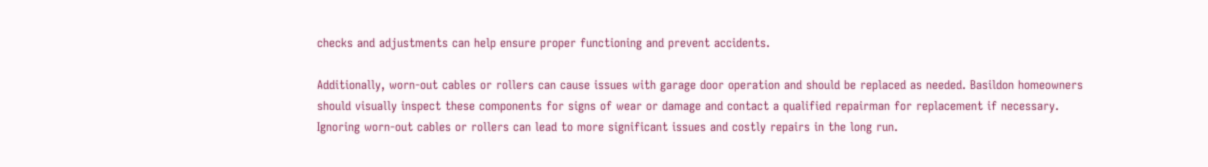checks and adjustments can help ensure proper functioning and prevent accidents.

Additionally, worn-out cables or rollers can cause issues with garage door operation and should be replaced as needed. Basildon homeowners should visually inspect these components for signs of wear or damage and contact a qualified repairman for replacement if necessary. Ignoring worn-out cables or rollers can lead to more significant issues and costly repairs in the long run.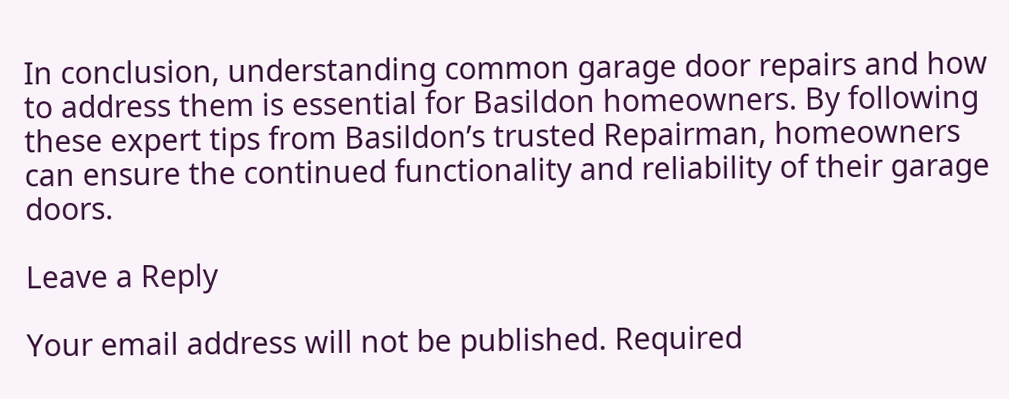In conclusion, understanding common garage door repairs and how to address them is essential for Basildon homeowners. By following these expert tips from Basildon’s trusted Repairman, homeowners can ensure the continued functionality and reliability of their garage doors.

Leave a Reply

Your email address will not be published. Required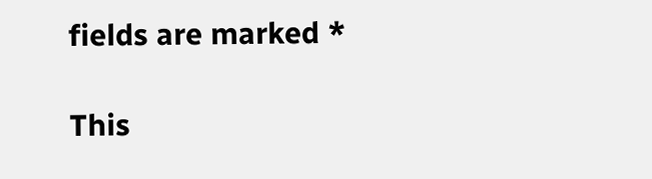fields are marked *

This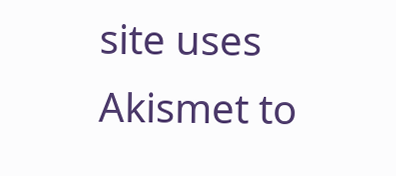site uses Akismet to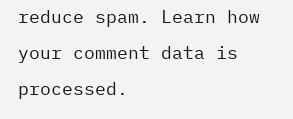reduce spam. Learn how your comment data is processed.